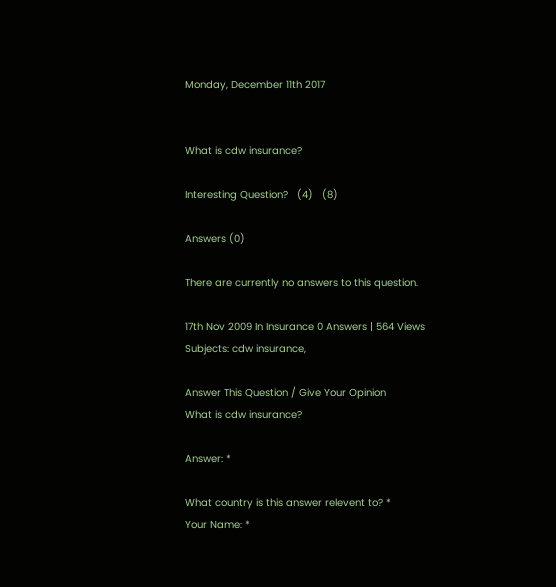Monday, December 11th 2017


What is cdw insurance?

Interesting Question?   (4)   (8)

Answers (0)

There are currently no answers to this question.

17th Nov 2009 In Insurance 0 Answers | 564 Views
Subjects: cdw insurance,

Answer This Question / Give Your Opinion
What is cdw insurance?

Answer: *

What country is this answer relevent to? *
Your Name: *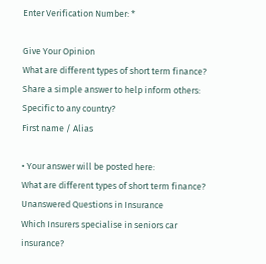Enter Verification Number: *

Give Your Opinion
What are different types of short term finance?
Share a simple answer to help inform others:
Specific to any country?
First name / Alias

• Your answer will be posted here:
What are different types of short term finance?
Unanswered Questions in Insurance
Which Insurers specialise in seniors car insurance?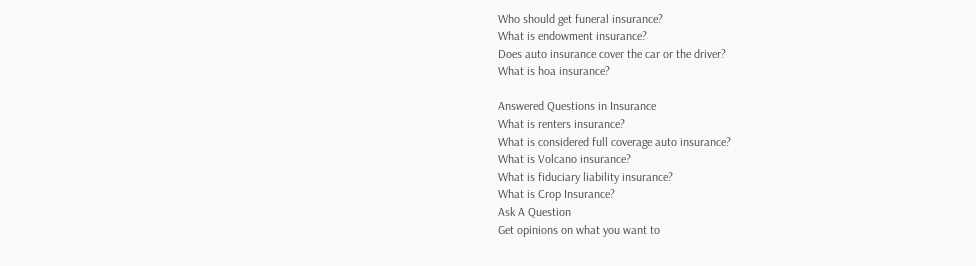Who should get funeral insurance?
What is endowment insurance?
Does auto insurance cover the car or the driver?
What is hoa insurance?

Answered Questions in Insurance
What is renters insurance?
What is considered full coverage auto insurance?
What is Volcano insurance?
What is fiduciary liability insurance?
What is Crop Insurance?
Ask A Question
Get opinions on what you want to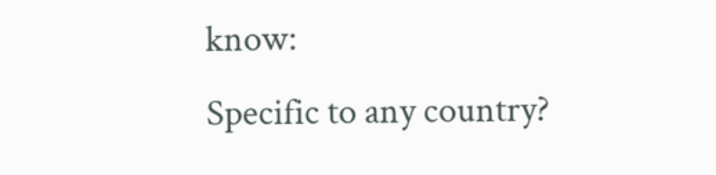know:
Specific to any country?